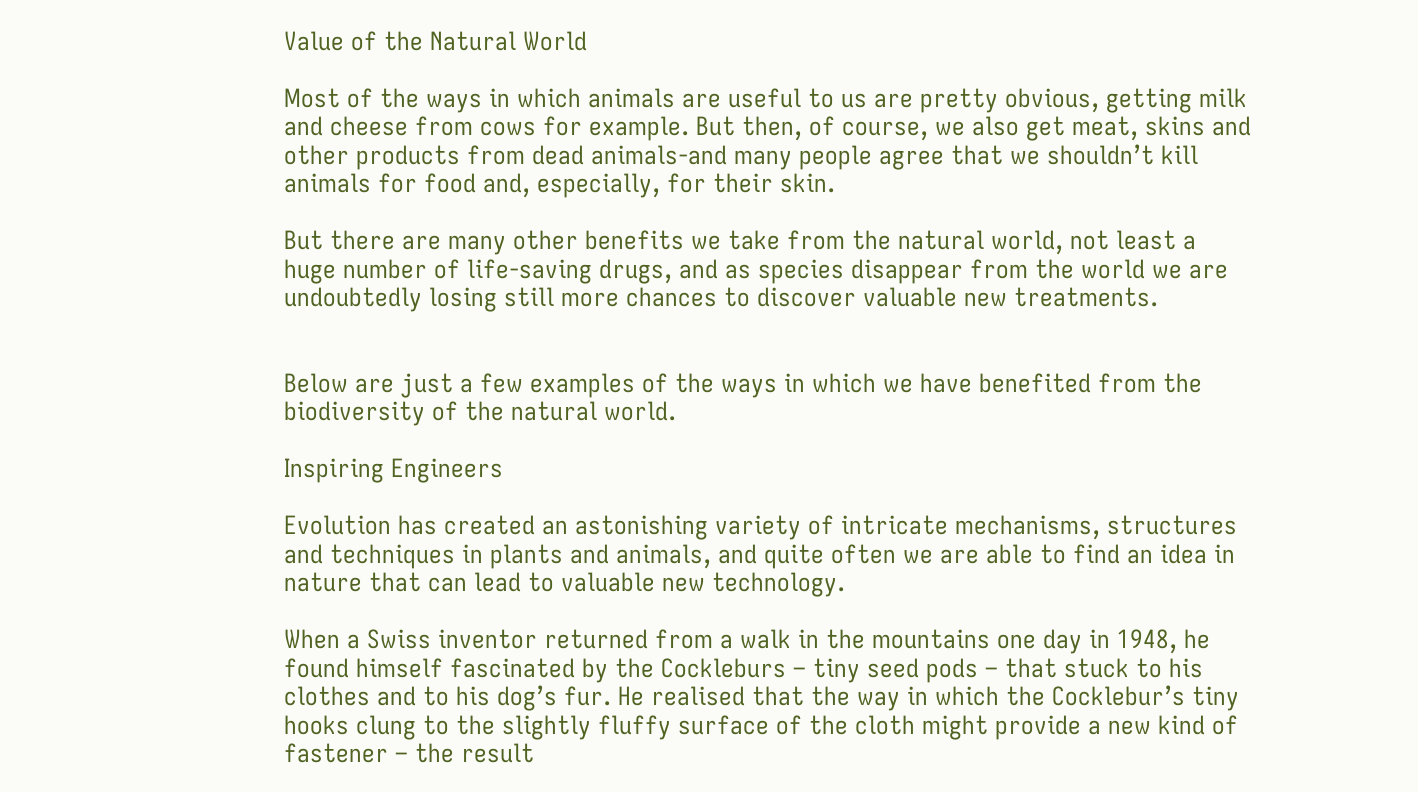Value of the Natural World

Most of the ways in which animals are useful to us are pretty obvious, getting milk and cheese from cows for example. But then, of course, we also get meat, skins and other products from dead animals-and many people agree that we shouldn’t kill animals for food and, especially, for their skin.

But there are many other benefits we take from the natural world, not least a huge number of life-saving drugs, and as species disappear from the world we are undoubtedly losing still more chances to discover valuable new treatments.


Below are just a few examples of the ways in which we have benefited from the biodiversity of the natural world.

Inspiring Engineers

Evolution has created an astonishing variety of intricate mechanisms, structures and techniques in plants and animals, and quite often we are able to find an idea in nature that can lead to valuable new technology.

When a Swiss inventor returned from a walk in the mountains one day in 1948, he found himself fascinated by the Cockleburs – tiny seed pods – that stuck to his clothes and to his dog’s fur. He realised that the way in which the Cocklebur’s tiny hooks clung to the slightly fluffy surface of the cloth might provide a new kind of fastener – the result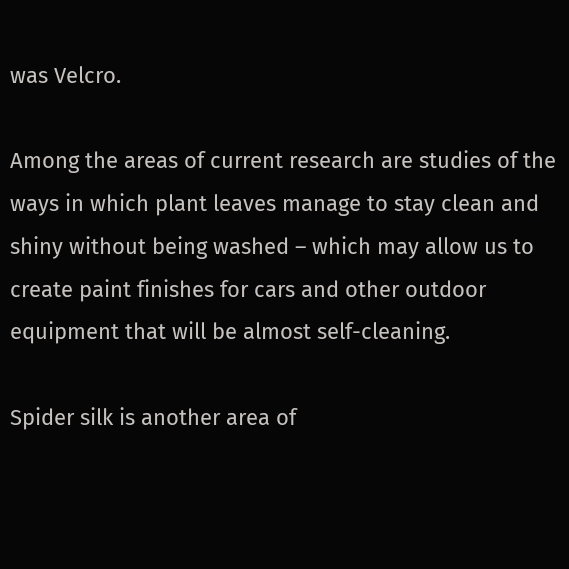was Velcro.

Among the areas of current research are studies of the ways in which plant leaves manage to stay clean and shiny without being washed – which may allow us to create paint finishes for cars and other outdoor equipment that will be almost self-cleaning.

Spider silk is another area of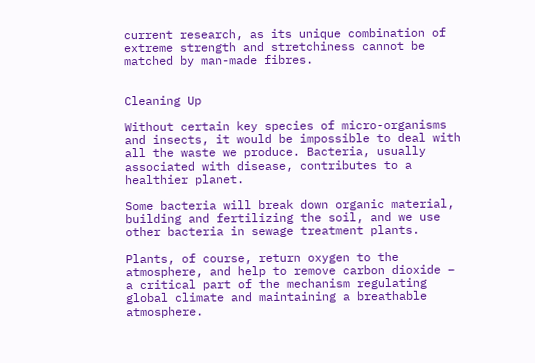current research, as its unique combination of extreme strength and stretchiness cannot be matched by man-made fibres.


Cleaning Up

Without certain key species of micro-organisms and insects, it would be impossible to deal with all the waste we produce. Bacteria, usually associated with disease, contributes to a healthier planet.

Some bacteria will break down organic material, building and fertilizing the soil, and we use other bacteria in sewage treatment plants.

Plants, of course, return oxygen to the atmosphere, and help to remove carbon dioxide – a critical part of the mechanism regulating global climate and maintaining a breathable atmosphere.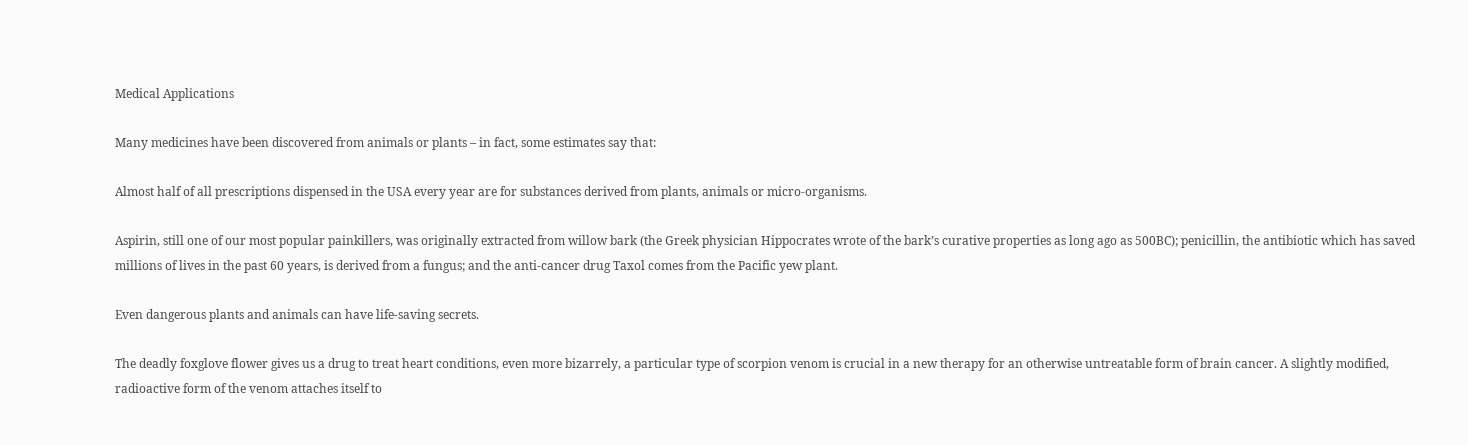Medical Applications

Many medicines have been discovered from animals or plants – in fact, some estimates say that:

Almost half of all prescriptions dispensed in the USA every year are for substances derived from plants, animals or micro-organisms.

Aspirin, still one of our most popular painkillers, was originally extracted from willow bark (the Greek physician Hippocrates wrote of the bark’s curative properties as long ago as 500BC); penicillin, the antibiotic which has saved millions of lives in the past 60 years, is derived from a fungus; and the anti-cancer drug Taxol comes from the Pacific yew plant.

Even dangerous plants and animals can have life-saving secrets.

The deadly foxglove flower gives us a drug to treat heart conditions, even more bizarrely, a particular type of scorpion venom is crucial in a new therapy for an otherwise untreatable form of brain cancer. A slightly modified, radioactive form of the venom attaches itself to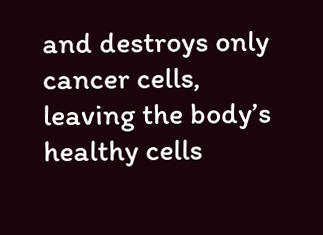and destroys only cancer cells, leaving the body’s healthy cells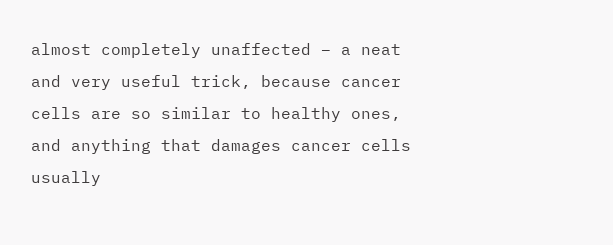almost completely unaffected – a neat and very useful trick, because cancer cells are so similar to healthy ones, and anything that damages cancer cells usually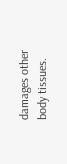damages other body tissues.